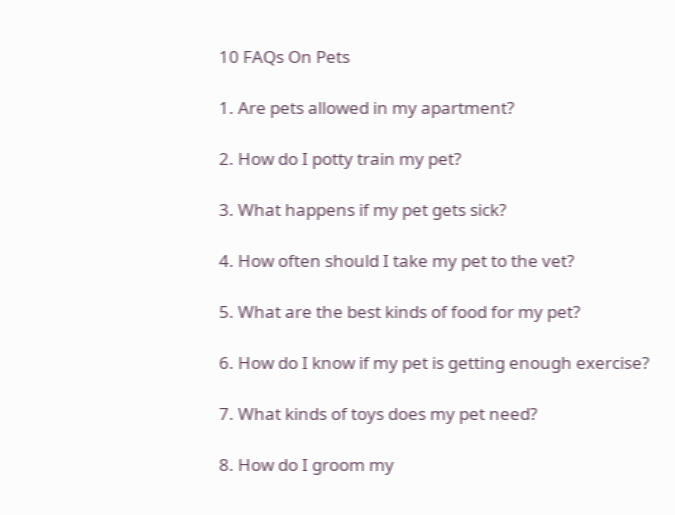10 FAQs On Pets

1. Are pets allowed in my apartment?

2. How do I potty train my pet?

3. What happens if my pet gets sick?

4. How often should I take my pet to the vet?

5. What are the best kinds of food for my pet?

6. How do I know if my pet is getting enough exercise?

7. What kinds of toys does my pet need?

8. How do I groom my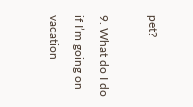pet?

9. What do I do if I’m going on vacation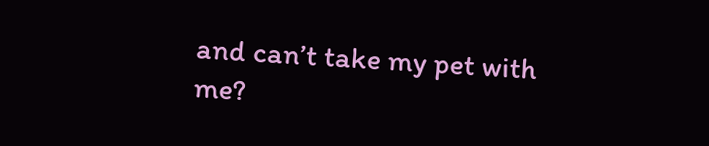and can’t take my pet with me?